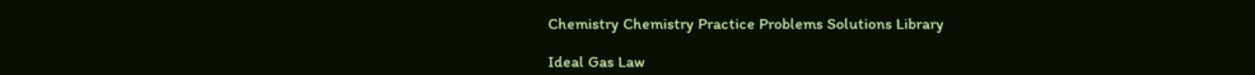Chemistry Chemistry Practice Problems Solutions Library

Ideal Gas Law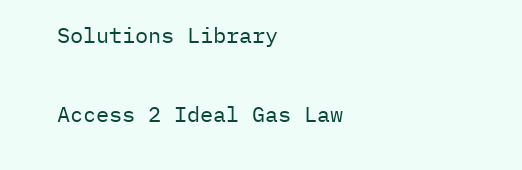Solutions Library

Access 2 Ideal Gas Law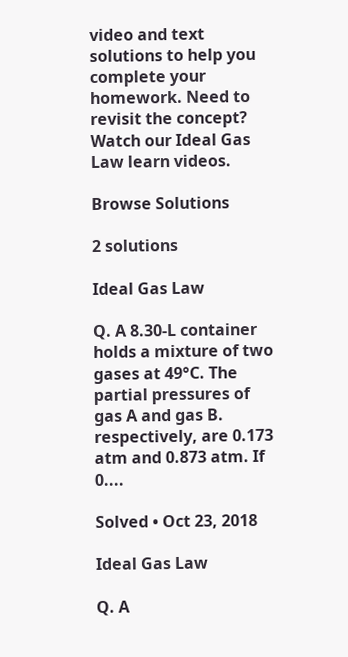video and text solutions to help you complete your homework. Need to revisit the concept? Watch our Ideal Gas Law learn videos.

Browse Solutions

2 solutions

Ideal Gas Law

Q. A 8.30-L container holds a mixture of two gases at 49°C. The partial pressures of gas A and gas B. respectively, are 0.173 atm and 0.873 atm. If 0....

Solved • Oct 23, 2018

Ideal Gas Law

Q. A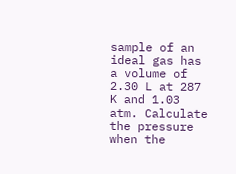sample of an ideal gas has a volume of 2.30 L at 287 K and 1.03 atm. Calculate the pressure when the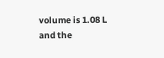volume is 1.08 L and the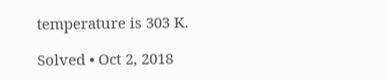temperature is 303 K.

Solved • Oct 2, 2018